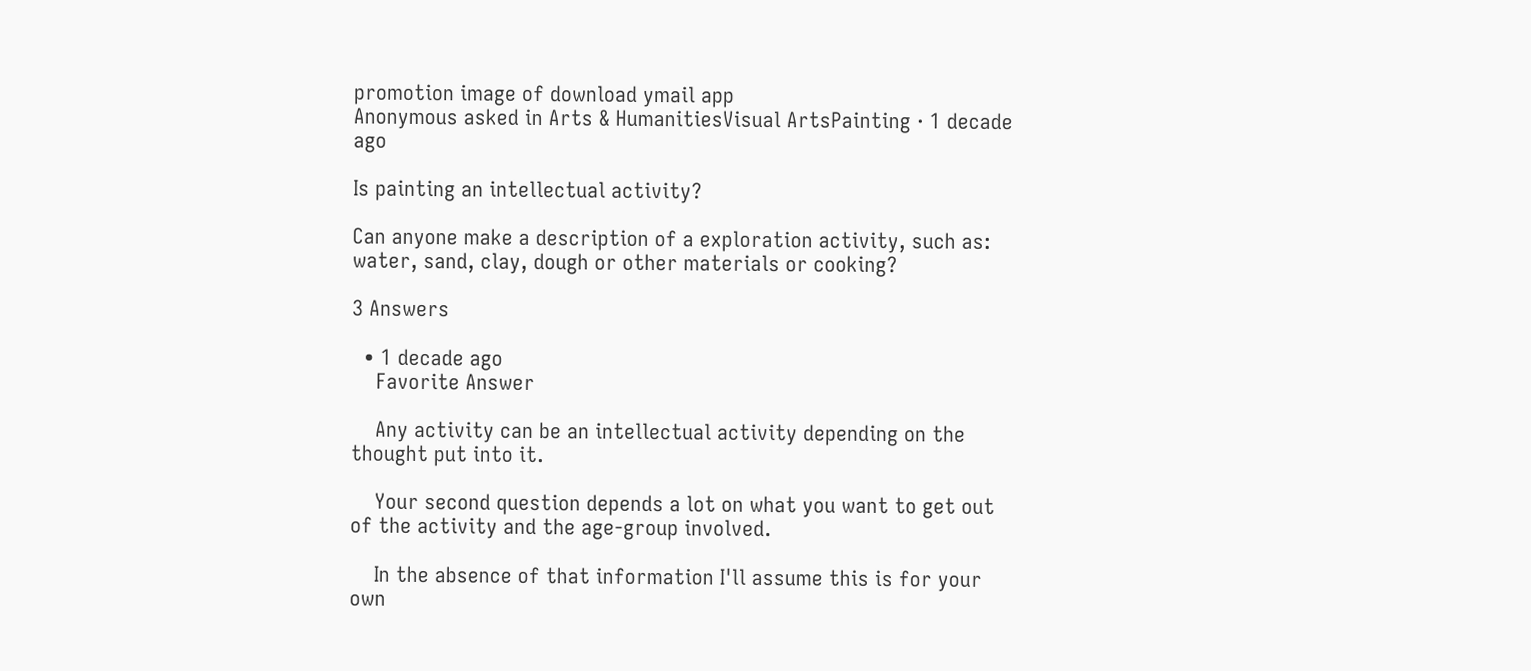promotion image of download ymail app
Anonymous asked in Arts & HumanitiesVisual ArtsPainting · 1 decade ago

Is painting an intellectual activity?

Can anyone make a description of a exploration activity, such as: water, sand, clay, dough or other materials or cooking?

3 Answers

  • 1 decade ago
    Favorite Answer

    Any activity can be an intellectual activity depending on the thought put into it.

    Your second question depends a lot on what you want to get out of the activity and the age-group involved.

    In the absence of that information I'll assume this is for your own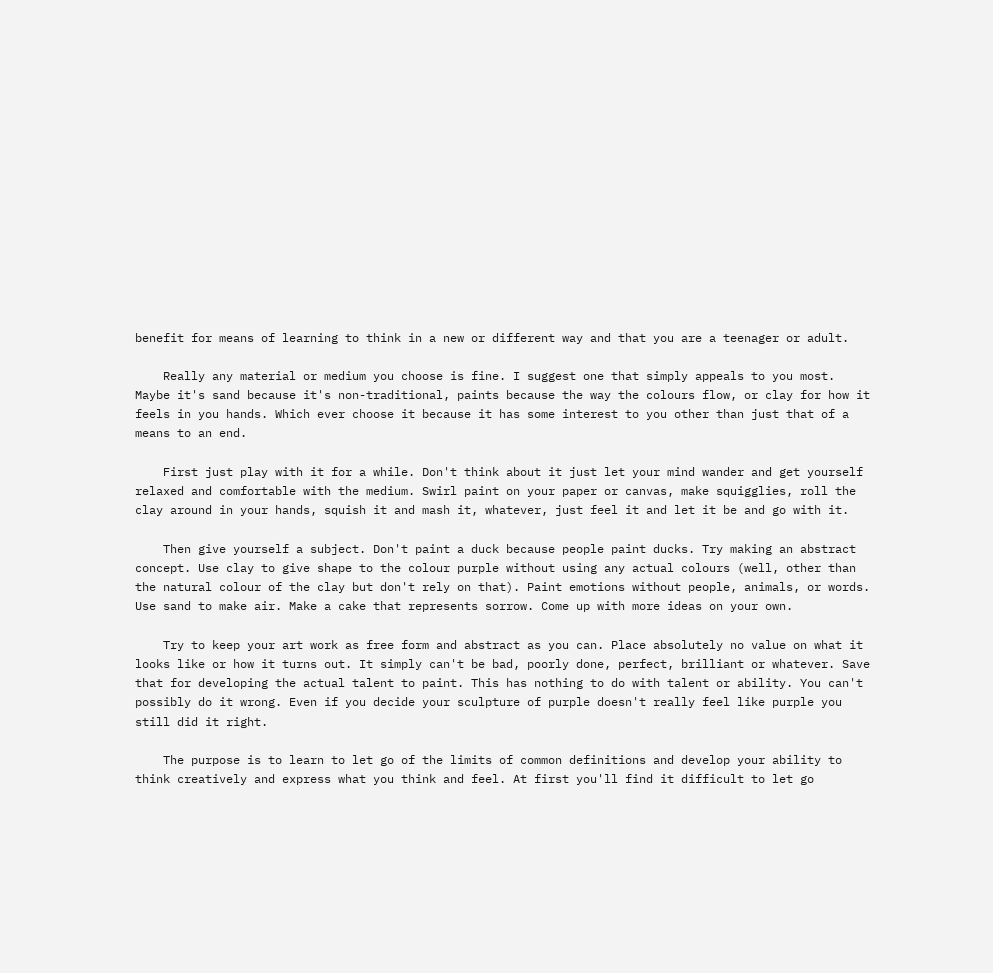benefit for means of learning to think in a new or different way and that you are a teenager or adult.

    Really any material or medium you choose is fine. I suggest one that simply appeals to you most. Maybe it's sand because it's non-traditional, paints because the way the colours flow, or clay for how it feels in you hands. Which ever choose it because it has some interest to you other than just that of a means to an end.

    First just play with it for a while. Don't think about it just let your mind wander and get yourself relaxed and comfortable with the medium. Swirl paint on your paper or canvas, make squigglies, roll the clay around in your hands, squish it and mash it, whatever, just feel it and let it be and go with it.

    Then give yourself a subject. Don't paint a duck because people paint ducks. Try making an abstract concept. Use clay to give shape to the colour purple without using any actual colours (well, other than the natural colour of the clay but don't rely on that). Paint emotions without people, animals, or words. Use sand to make air. Make a cake that represents sorrow. Come up with more ideas on your own.

    Try to keep your art work as free form and abstract as you can. Place absolutely no value on what it looks like or how it turns out. It simply can't be bad, poorly done, perfect, brilliant or whatever. Save that for developing the actual talent to paint. This has nothing to do with talent or ability. You can't possibly do it wrong. Even if you decide your sculpture of purple doesn't really feel like purple you still did it right.

    The purpose is to learn to let go of the limits of common definitions and develop your ability to think creatively and express what you think and feel. At first you'll find it difficult to let go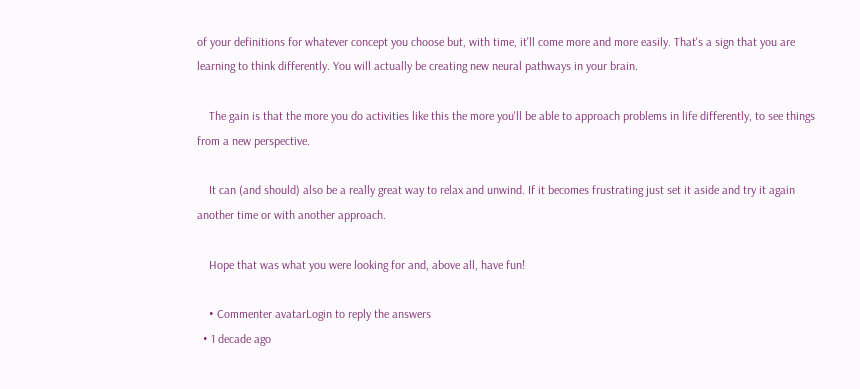of your definitions for whatever concept you choose but, with time, it'll come more and more easily. That's a sign that you are learning to think differently. You will actually be creating new neural pathways in your brain.

    The gain is that the more you do activities like this the more you'll be able to approach problems in life differently, to see things from a new perspective.

    It can (and should) also be a really great way to relax and unwind. If it becomes frustrating just set it aside and try it again another time or with another approach.

    Hope that was what you were looking for and, above all, have fun!

    • Commenter avatarLogin to reply the answers
  • 1 decade ago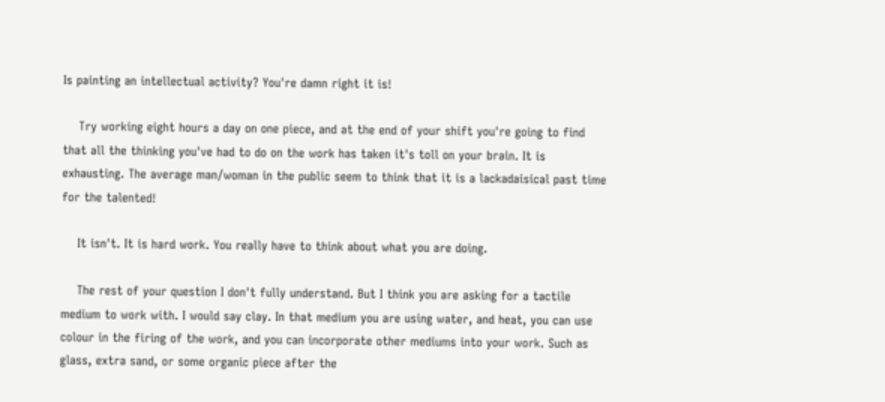Is painting an intellectual activity? You're damn right it is!

    Try working eight hours a day on one piece, and at the end of your shift you're going to find that all the thinking you've had to do on the work has taken it's toll on your brain. It is exhausting. The average man/woman in the public seem to think that it is a lackadaisical past time for the talented!

    It isn't. It is hard work. You really have to think about what you are doing.

    The rest of your question I don't fully understand. But I think you are asking for a tactile medium to work with. I would say clay. In that medium you are using water, and heat, you can use colour in the firing of the work, and you can incorporate other mediums into your work. Such as glass, extra sand, or some organic piece after the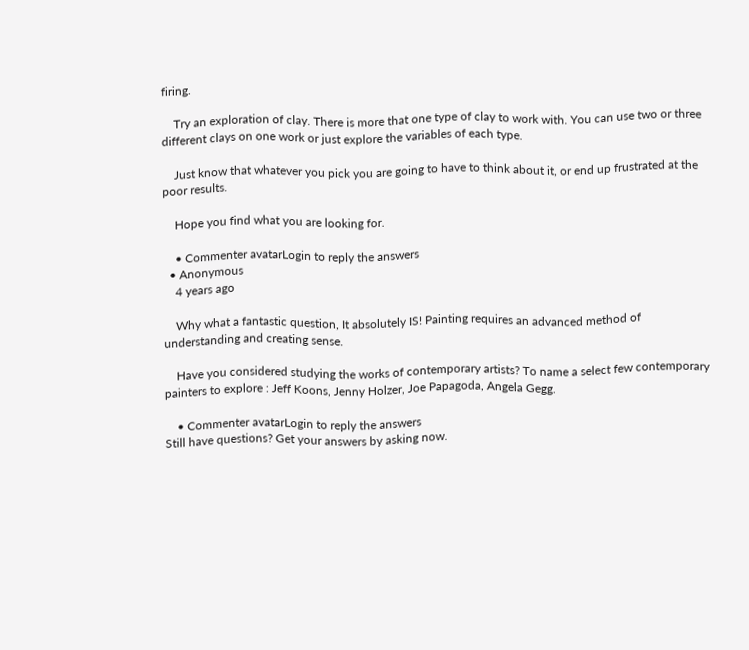firing.

    Try an exploration of clay. There is more that one type of clay to work with. You can use two or three different clays on one work or just explore the variables of each type.

    Just know that whatever you pick you are going to have to think about it, or end up frustrated at the poor results.

    Hope you find what you are looking for.

    • Commenter avatarLogin to reply the answers
  • Anonymous
    4 years ago

    Why what a fantastic question, It absolutely IS! Painting requires an advanced method of understanding and creating sense.

    Have you considered studying the works of contemporary artists? To name a select few contemporary painters to explore : Jeff Koons, Jenny Holzer, Joe Papagoda, Angela Gegg.

    • Commenter avatarLogin to reply the answers
Still have questions? Get your answers by asking now.